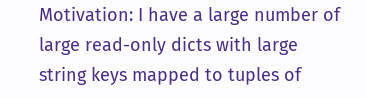Motivation: I have a large number of large read-only dicts with large string keys mapped to tuples of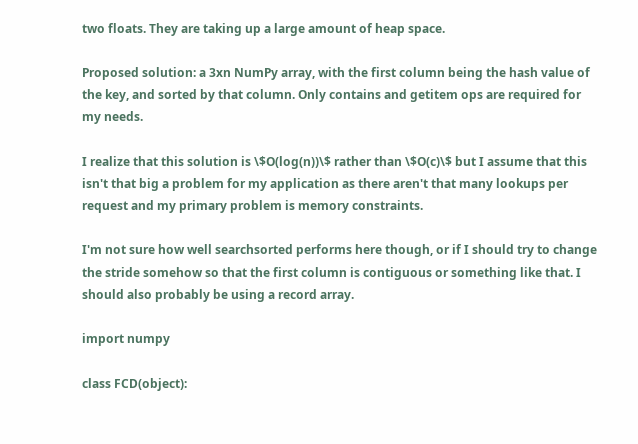two floats. They are taking up a large amount of heap space.

Proposed solution: a 3xn NumPy array, with the first column being the hash value of the key, and sorted by that column. Only contains and getitem ops are required for my needs.

I realize that this solution is \$O(log(n))\$ rather than \$O(c)\$ but I assume that this isn't that big a problem for my application as there aren't that many lookups per request and my primary problem is memory constraints.

I'm not sure how well searchsorted performs here though, or if I should try to change the stride somehow so that the first column is contiguous or something like that. I should also probably be using a record array.

import numpy

class FCD(object):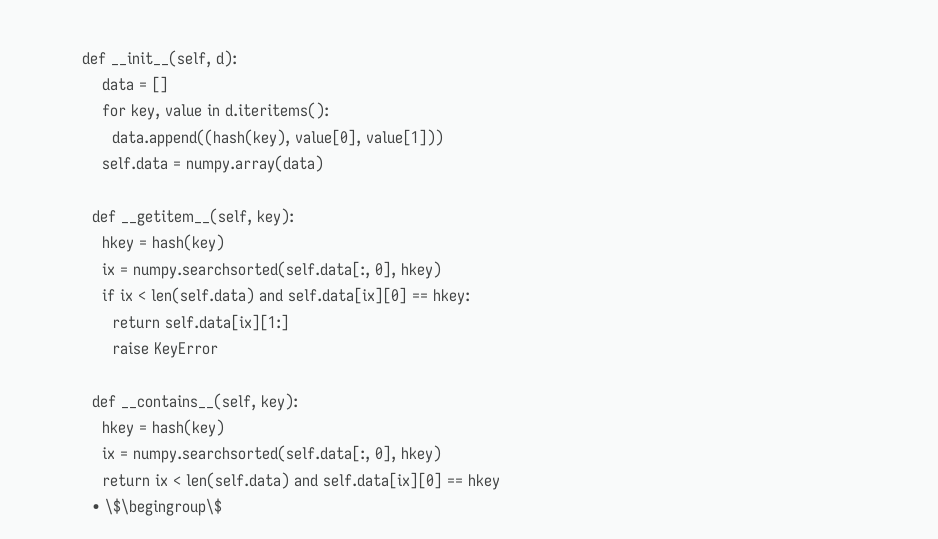def __init__(self, d):
    data = []
    for key, value in d.iteritems():
      data.append((hash(key), value[0], value[1]))
    self.data = numpy.array(data)

  def __getitem__(self, key):
    hkey = hash(key)
    ix = numpy.searchsorted(self.data[:, 0], hkey)
    if ix < len(self.data) and self.data[ix][0] == hkey:
      return self.data[ix][1:]
      raise KeyError

  def __contains__(self, key):
    hkey = hash(key)
    ix = numpy.searchsorted(self.data[:, 0], hkey)
    return ix < len(self.data) and self.data[ix][0] == hkey
  • \$\begingroup\$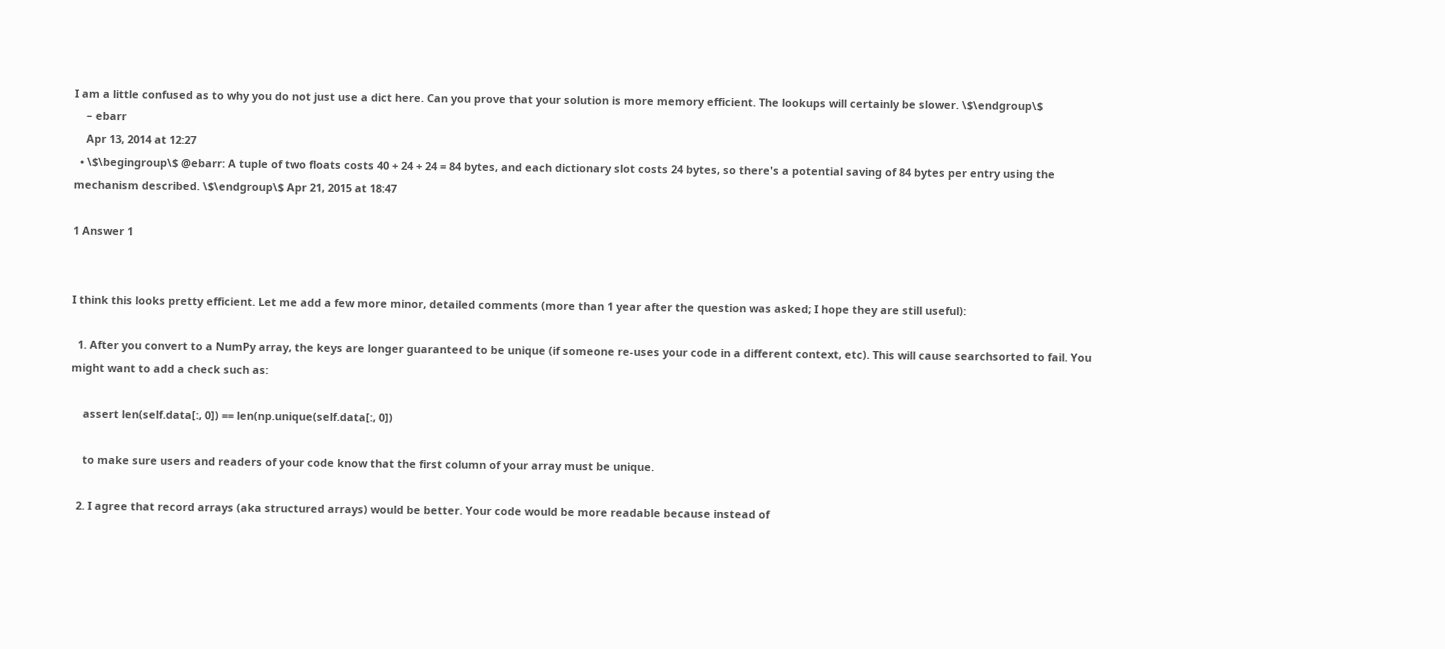I am a little confused as to why you do not just use a dict here. Can you prove that your solution is more memory efficient. The lookups will certainly be slower. \$\endgroup\$
    – ebarr
    Apr 13, 2014 at 12:27
  • \$\begingroup\$ @ebarr: A tuple of two floats costs 40 + 24 + 24 = 84 bytes, and each dictionary slot costs 24 bytes, so there's a potential saving of 84 bytes per entry using the mechanism described. \$\endgroup\$ Apr 21, 2015 at 18:47

1 Answer 1


I think this looks pretty efficient. Let me add a few more minor, detailed comments (more than 1 year after the question was asked; I hope they are still useful):

  1. After you convert to a NumPy array, the keys are longer guaranteed to be unique (if someone re-uses your code in a different context, etc). This will cause searchsorted to fail. You might want to add a check such as:

    assert len(self.data[:, 0]) == len(np.unique(self.data[:, 0])

    to make sure users and readers of your code know that the first column of your array must be unique.

  2. I agree that record arrays (aka structured arrays) would be better. Your code would be more readable because instead of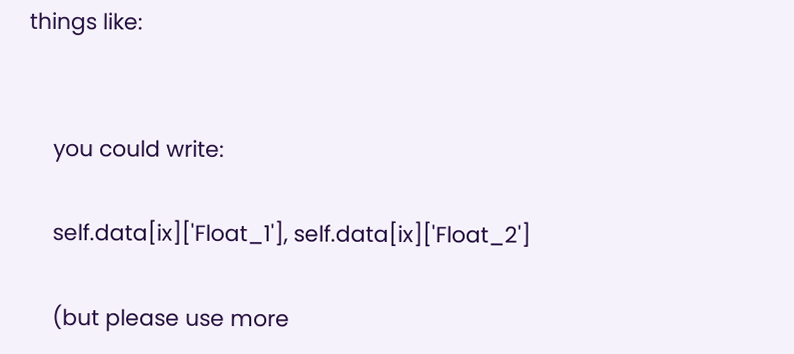things like:


    you could write:

    self.data[ix]['Float_1'], self.data[ix]['Float_2']

    (but please use more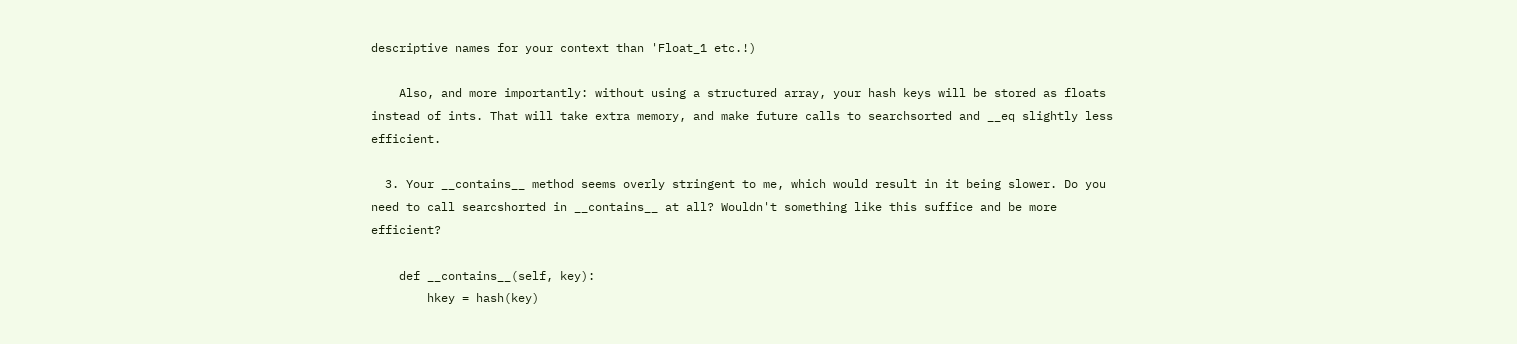descriptive names for your context than 'Float_1 etc.!)

    Also, and more importantly: without using a structured array, your hash keys will be stored as floats instead of ints. That will take extra memory, and make future calls to searchsorted and __eq slightly less efficient.

  3. Your __contains__ method seems overly stringent to me, which would result in it being slower. Do you need to call searcshorted in __contains__ at all? Wouldn't something like this suffice and be more efficient?

    def __contains__(self, key):
        hkey = hash(key)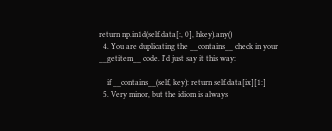return np.in1d(self.data[:, 0], hkey).any()
  4. You are duplicating the __contains__ check in your __getitem__ code. I'd just say it this way:

    if __contains__(self, key): return self.data[ix][1:]
  5. Very minor, but the idiom is always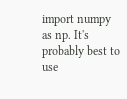import numpy as np. It's probably best to use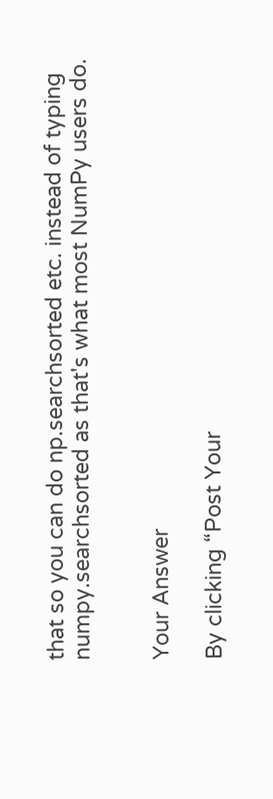that so you can do np.searchsorted etc. instead of typing numpy.searchsorted as that's what most NumPy users do.


Your Answer

By clicking “Post Your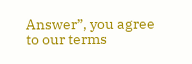Answer”, you agree to our terms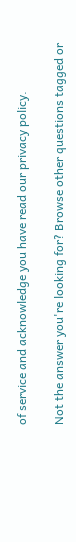of service and acknowledge you have read our privacy policy.

Not the answer you're looking for? Browse other questions tagged or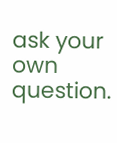ask your own question.